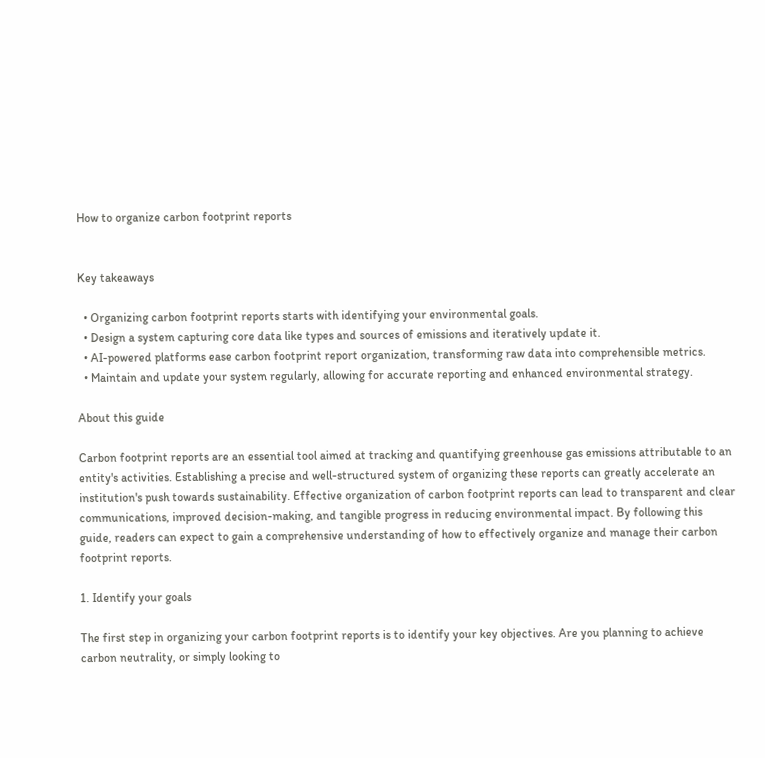How to organize carbon footprint reports


Key takeaways

  • Organizing carbon footprint reports starts with identifying your environmental goals.
  • Design a system capturing core data like types and sources of emissions and iteratively update it.
  • AI-powered platforms ease carbon footprint report organization, transforming raw data into comprehensible metrics.
  • Maintain and update your system regularly, allowing for accurate reporting and enhanced environmental strategy.

About this guide

Carbon footprint reports are an essential tool aimed at tracking and quantifying greenhouse gas emissions attributable to an entity's activities. Establishing a precise and well-structured system of organizing these reports can greatly accelerate an institution's push towards sustainability. Effective organization of carbon footprint reports can lead to transparent and clear communications, improved decision-making, and tangible progress in reducing environmental impact. By following this guide, readers can expect to gain a comprehensive understanding of how to effectively organize and manage their carbon footprint reports.

1. Identify your goals

The first step in organizing your carbon footprint reports is to identify your key objectives. Are you planning to achieve carbon neutrality, or simply looking to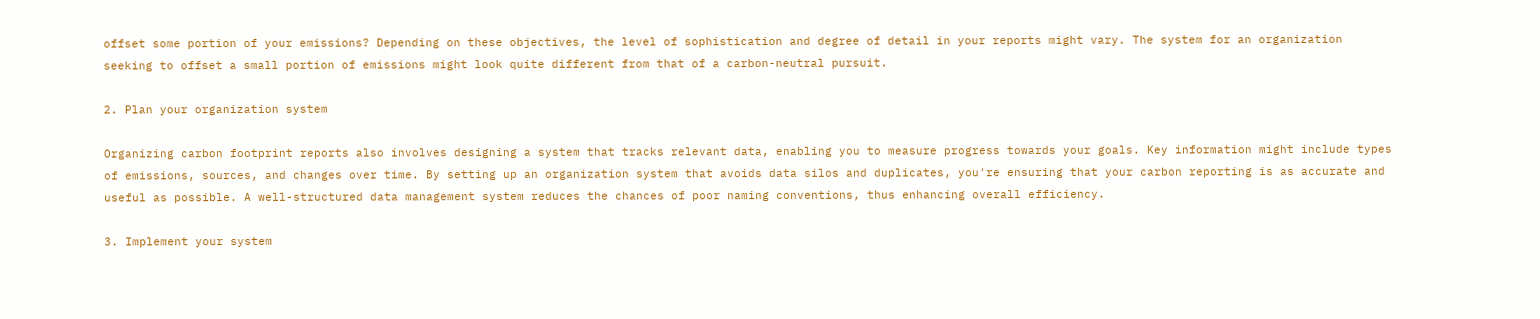offset some portion of your emissions? Depending on these objectives, the level of sophistication and degree of detail in your reports might vary. The system for an organization seeking to offset a small portion of emissions might look quite different from that of a carbon-neutral pursuit.

2. Plan your organization system

Organizing carbon footprint reports also involves designing a system that tracks relevant data, enabling you to measure progress towards your goals. Key information might include types of emissions, sources, and changes over time. By setting up an organization system that avoids data silos and duplicates, you're ensuring that your carbon reporting is as accurate and useful as possible. A well-structured data management system reduces the chances of poor naming conventions, thus enhancing overall efficiency.

3. Implement your system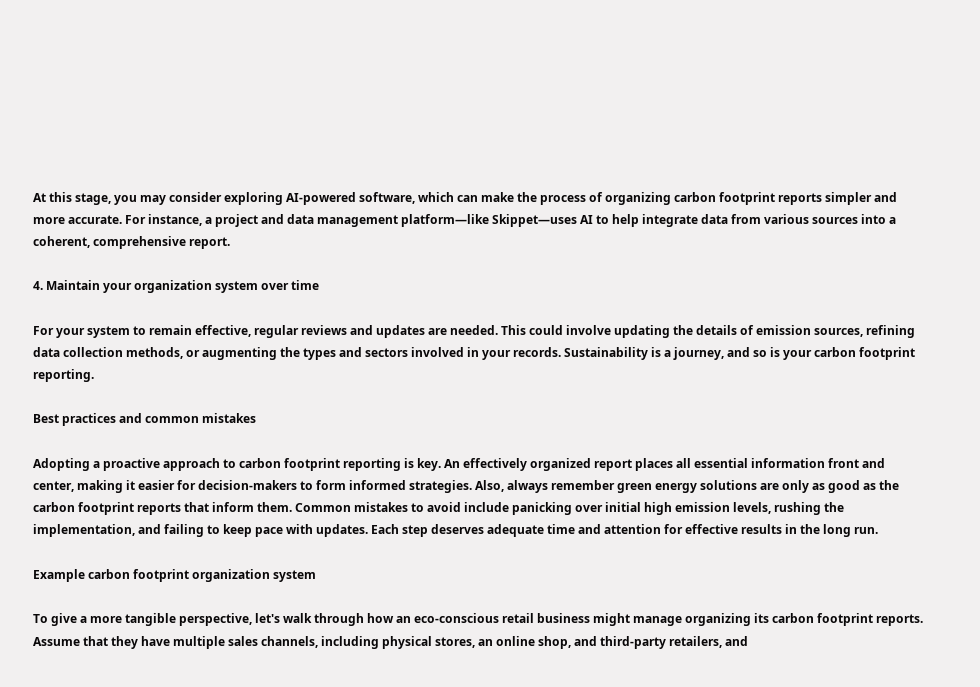At this stage, you may consider exploring AI-powered software, which can make the process of organizing carbon footprint reports simpler and more accurate. For instance, a project and data management platform—like Skippet—uses AI to help integrate data from various sources into a coherent, comprehensive report.

4. Maintain your organization system over time

For your system to remain effective, regular reviews and updates are needed. This could involve updating the details of emission sources, refining data collection methods, or augmenting the types and sectors involved in your records. Sustainability is a journey, and so is your carbon footprint reporting.

Best practices and common mistakes

Adopting a proactive approach to carbon footprint reporting is key. An effectively organized report places all essential information front and center, making it easier for decision-makers to form informed strategies. Also, always remember green energy solutions are only as good as the carbon footprint reports that inform them. Common mistakes to avoid include panicking over initial high emission levels, rushing the implementation, and failing to keep pace with updates. Each step deserves adequate time and attention for effective results in the long run.

Example carbon footprint organization system

To give a more tangible perspective, let's walk through how an eco-conscious retail business might manage organizing its carbon footprint reports. Assume that they have multiple sales channels, including physical stores, an online shop, and third-party retailers, and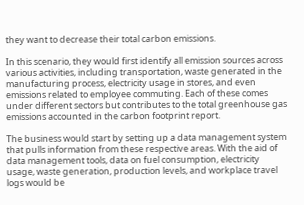they want to decrease their total carbon emissions.

In this scenario, they would first identify all emission sources across various activities, including transportation, waste generated in the manufacturing process, electricity usage in stores, and even emissions related to employee commuting. Each of these comes under different sectors but contributes to the total greenhouse gas emissions accounted in the carbon footprint report.

The business would start by setting up a data management system that pulls information from these respective areas. With the aid of data management tools, data on fuel consumption, electricity usage, waste generation, production levels, and workplace travel logs would be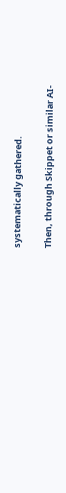systematically gathered.

Then, through Skippet or similar AI-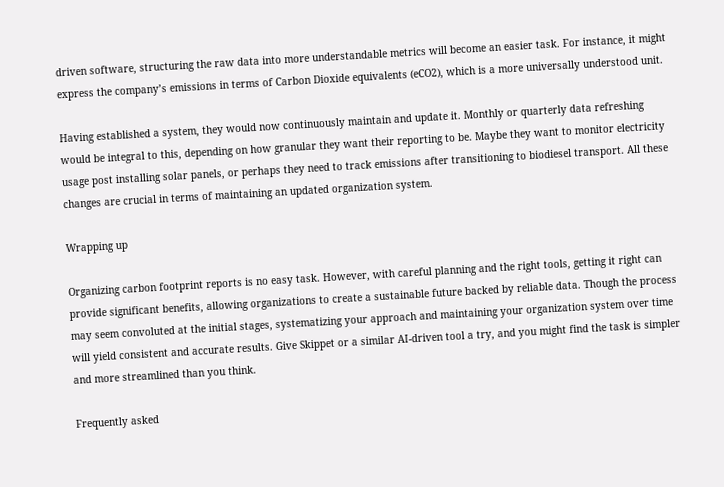driven software, structuring the raw data into more understandable metrics will become an easier task. For instance, it might express the company’s emissions in terms of Carbon Dioxide equivalents (eCO2), which is a more universally understood unit.

Having established a system, they would now continuously maintain and update it. Monthly or quarterly data refreshing would be integral to this, depending on how granular they want their reporting to be. Maybe they want to monitor electricity usage post installing solar panels, or perhaps they need to track emissions after transitioning to biodiesel transport. All these changes are crucial in terms of maintaining an updated organization system.

Wrapping up

Organizing carbon footprint reports is no easy task. However, with careful planning and the right tools, getting it right can provide significant benefits, allowing organizations to create a sustainable future backed by reliable data. Though the process may seem convoluted at the initial stages, systematizing your approach and maintaining your organization system over time will yield consistent and accurate results. Give Skippet or a similar AI-driven tool a try, and you might find the task is simpler and more streamlined than you think.

Frequently asked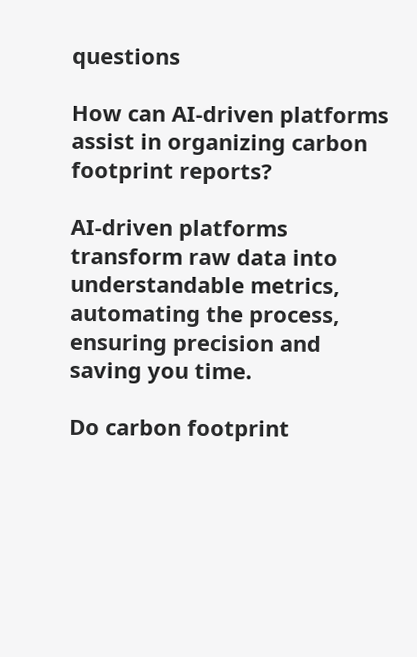questions

How can AI-driven platforms assist in organizing carbon footprint reports?

AI-driven platforms transform raw data into understandable metrics, automating the process, ensuring precision and saving you time.

Do carbon footprint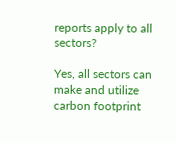reports apply to all sectors?

Yes, all sectors can make and utilize carbon footprint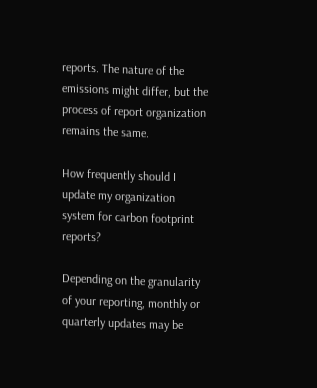reports. The nature of the emissions might differ, but the process of report organization remains the same.

How frequently should I update my organization system for carbon footprint reports?

Depending on the granularity of your reporting, monthly or quarterly updates may be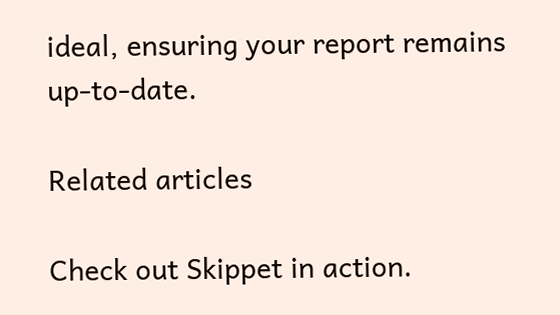ideal, ensuring your report remains up-to-date.

Related articles

Check out Skippet in action.